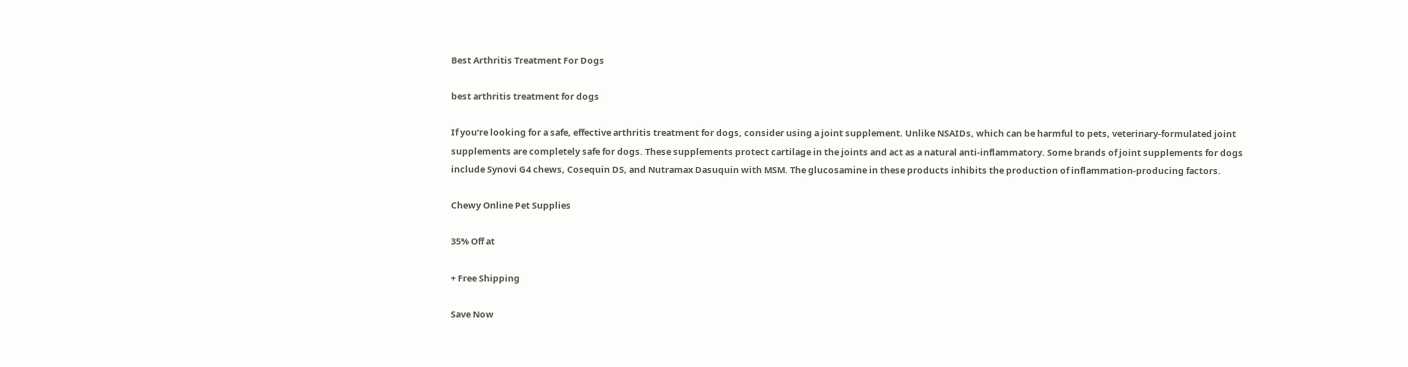Best Arthritis Treatment For Dogs

best arthritis treatment for dogs

If you’re looking for a safe, effective arthritis treatment for dogs, consider using a joint supplement. Unlike NSAIDs, which can be harmful to pets, veterinary-formulated joint supplements are completely safe for dogs. These supplements protect cartilage in the joints and act as a natural anti-inflammatory. Some brands of joint supplements for dogs include Synovi G4 chews, Cosequin DS, and Nutramax Dasuquin with MSM. The glucosamine in these products inhibits the production of inflammation-producing factors.

Chewy Online Pet Supplies

35% Off at

+ Free Shipping

Save Now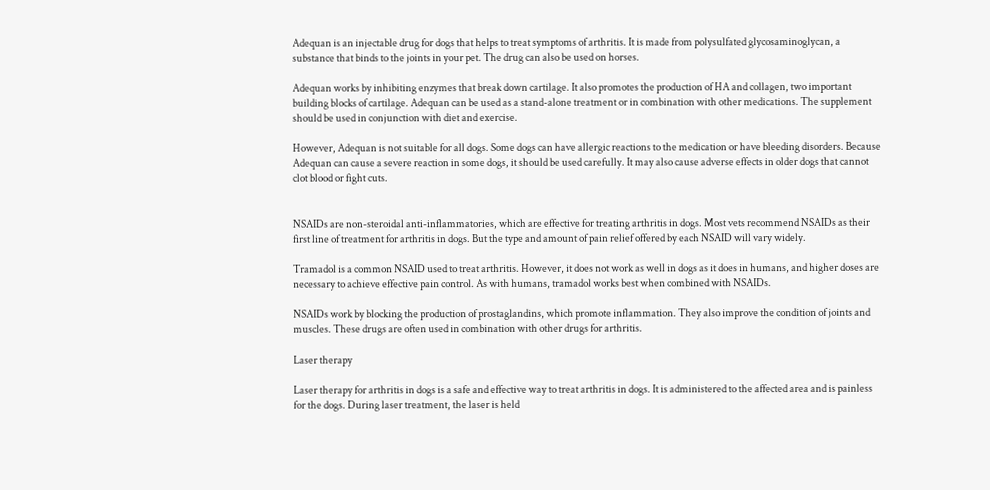Adequan is an injectable drug for dogs that helps to treat symptoms of arthritis. It is made from polysulfated glycosaminoglycan, a substance that binds to the joints in your pet. The drug can also be used on horses.

Adequan works by inhibiting enzymes that break down cartilage. It also promotes the production of HA and collagen, two important building blocks of cartilage. Adequan can be used as a stand-alone treatment or in combination with other medications. The supplement should be used in conjunction with diet and exercise.

However, Adequan is not suitable for all dogs. Some dogs can have allergic reactions to the medication or have bleeding disorders. Because Adequan can cause a severe reaction in some dogs, it should be used carefully. It may also cause adverse effects in older dogs that cannot clot blood or fight cuts.


NSAIDs are non-steroidal anti-inflammatories, which are effective for treating arthritis in dogs. Most vets recommend NSAIDs as their first line of treatment for arthritis in dogs. But the type and amount of pain relief offered by each NSAID will vary widely.

Tramadol is a common NSAID used to treat arthritis. However, it does not work as well in dogs as it does in humans, and higher doses are necessary to achieve effective pain control. As with humans, tramadol works best when combined with NSAIDs.

NSAIDs work by blocking the production of prostaglandins, which promote inflammation. They also improve the condition of joints and muscles. These drugs are often used in combination with other drugs for arthritis.

Laser therapy

Laser therapy for arthritis in dogs is a safe and effective way to treat arthritis in dogs. It is administered to the affected area and is painless for the dogs. During laser treatment, the laser is held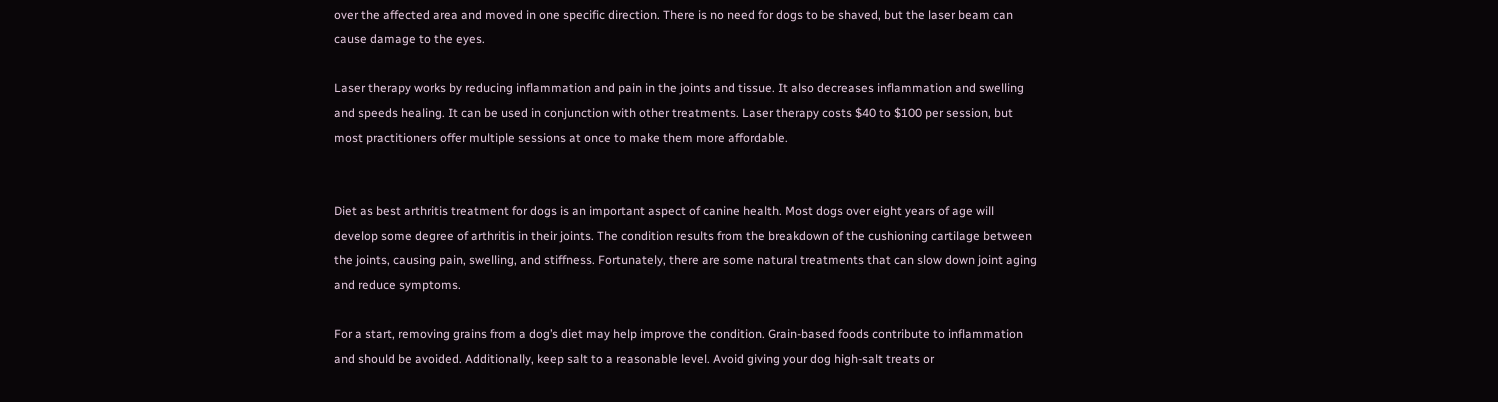over the affected area and moved in one specific direction. There is no need for dogs to be shaved, but the laser beam can cause damage to the eyes.

Laser therapy works by reducing inflammation and pain in the joints and tissue. It also decreases inflammation and swelling and speeds healing. It can be used in conjunction with other treatments. Laser therapy costs $40 to $100 per session, but most practitioners offer multiple sessions at once to make them more affordable.


Diet as best arthritis treatment for dogs is an important aspect of canine health. Most dogs over eight years of age will develop some degree of arthritis in their joints. The condition results from the breakdown of the cushioning cartilage between the joints, causing pain, swelling, and stiffness. Fortunately, there are some natural treatments that can slow down joint aging and reduce symptoms.

For a start, removing grains from a dog’s diet may help improve the condition. Grain-based foods contribute to inflammation and should be avoided. Additionally, keep salt to a reasonable level. Avoid giving your dog high-salt treats or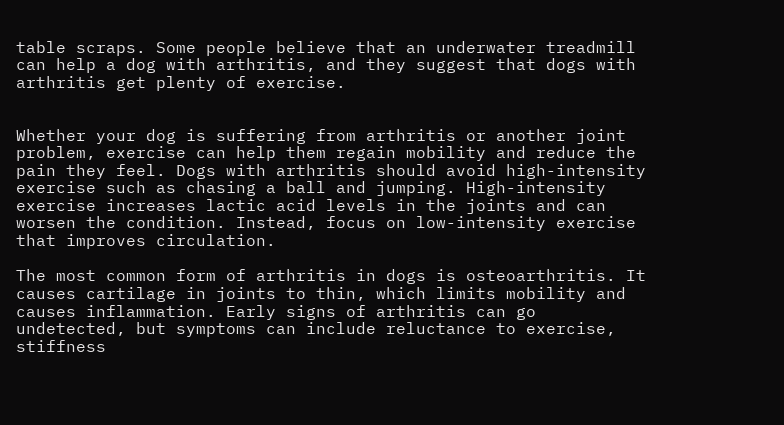table scraps. Some people believe that an underwater treadmill can help a dog with arthritis, and they suggest that dogs with arthritis get plenty of exercise.


Whether your dog is suffering from arthritis or another joint problem, exercise can help them regain mobility and reduce the pain they feel. Dogs with arthritis should avoid high-intensity exercise such as chasing a ball and jumping. High-intensity exercise increases lactic acid levels in the joints and can worsen the condition. Instead, focus on low-intensity exercise that improves circulation.

The most common form of arthritis in dogs is osteoarthritis. It causes cartilage in joints to thin, which limits mobility and causes inflammation. Early signs of arthritis can go undetected, but symptoms can include reluctance to exercise, stiffness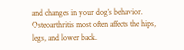and changes in your dog’s behavior. Osteoarthritis most often affects the hips, legs, and lower back.